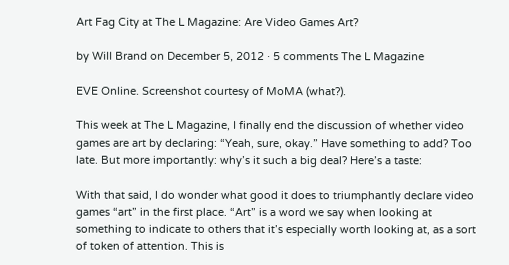Art Fag City at The L Magazine: Are Video Games Art?

by Will Brand on December 5, 2012 · 5 comments The L Magazine

EVE Online. Screenshot courtesy of MoMA (what?).

This week at The L Magazine, I finally end the discussion of whether video games are art by declaring: “Yeah, sure, okay.” Have something to add? Too late. But more importantly: why’s it such a big deal? Here’s a taste:

With that said, I do wonder what good it does to triumphantly declare video games “art” in the first place. “Art” is a word we say when looking at something to indicate to others that it’s especially worth looking at, as a sort of token of attention. This is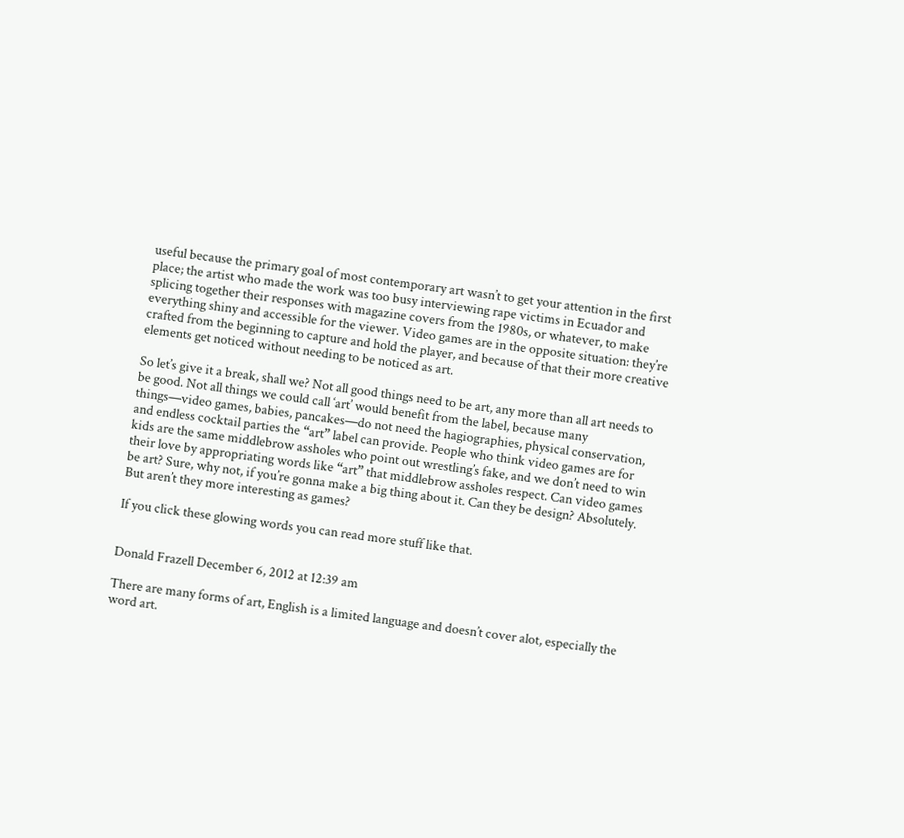useful because the primary goal of most contemporary art wasn’t to get your attention in the first place; the artist who made the work was too busy interviewing rape victims in Ecuador and splicing together their responses with magazine covers from the 1980s, or whatever, to make everything shiny and accessible for the viewer. Video games are in the opposite situation: they’re crafted from the beginning to capture and hold the player, and because of that their more creative elements get noticed without needing to be noticed as art.

So let’s give it a break, shall we? Not all good things need to be art, any more than all art needs to be good. Not all things we could call ‘art’ would benefit from the label, because many things—video games, babies, pancakes—do not need the hagiographies, physical conservation, and endless cocktail parties the “art” label can provide. People who think video games are for kids are the same middlebrow assholes who point out wrestling’s fake, and we don’t need to win their love by appropriating words like “art” that middlebrow assholes respect. Can video games be art? Sure, why not, if you’re gonna make a big thing about it. Can they be design? Absolutely. But aren’t they more interesting as games?

If you click these glowing words you can read more stuff like that.


Donald Frazell December 6, 2012 at 12:39 am

There are many forms of art, English is a limited language and doesn’t cover alot, especially the word art.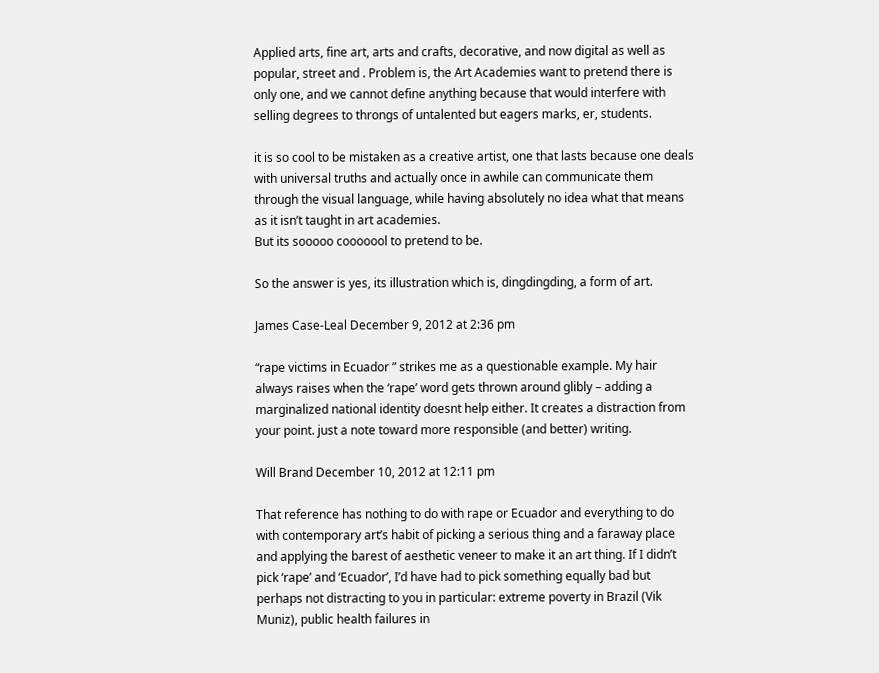Applied arts, fine art, arts and crafts, decorative, and now digital as well as popular, street and . Problem is, the Art Academies want to pretend there is only one, and we cannot define anything because that would interfere with selling degrees to throngs of untalented but eagers marks, er, students.

it is so cool to be mistaken as a creative artist, one that lasts because one deals with universal truths and actually once in awhile can communicate them through the visual language, while having absolutely no idea what that means as it isn’t taught in art academies.
But its sooooo cooooool to pretend to be.

So the answer is yes, its illustration which is, dingdingding, a form of art.

James Case-Leal December 9, 2012 at 2:36 pm

“rape victims in Ecuador ” strikes me as a questionable example. My hair always raises when the ‘rape’ word gets thrown around glibly – adding a marginalized national identity doesnt help either. It creates a distraction from your point. just a note toward more responsible (and better) writing.

Will Brand December 10, 2012 at 12:11 pm

That reference has nothing to do with rape or Ecuador and everything to do with contemporary art’s habit of picking a serious thing and a faraway place and applying the barest of aesthetic veneer to make it an art thing. If I didn’t pick ‘rape’ and ‘Ecuador’, I’d have had to pick something equally bad but perhaps not distracting to you in particular: extreme poverty in Brazil (Vik Muniz), public health failures in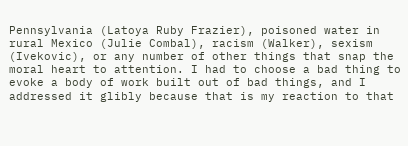Pennsylvania (Latoya Ruby Frazier), poisoned water in rural Mexico (Julie Combal), racism (Walker), sexism (Ivekovic), or any number of other things that snap the moral heart to attention. I had to choose a bad thing to evoke a body of work built out of bad things, and I addressed it glibly because that is my reaction to that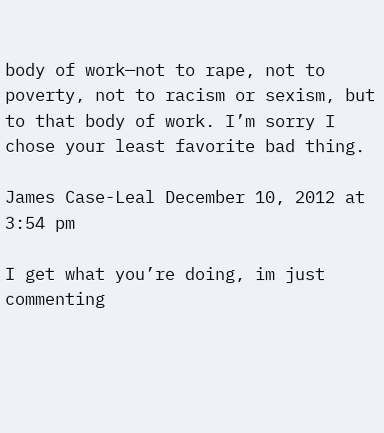body of work—not to rape, not to poverty, not to racism or sexism, but to that body of work. I’m sorry I chose your least favorite bad thing.

James Case-Leal December 10, 2012 at 3:54 pm

I get what you’re doing, im just commenting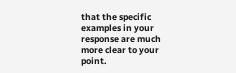that the specific examples in your response are much more clear to your point.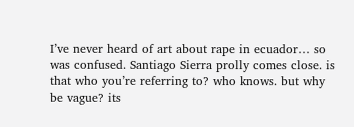I’ve never heard of art about rape in ecuador… so was confused. Santiago Sierra prolly comes close. is that who you’re referring to? who knows. but why be vague? its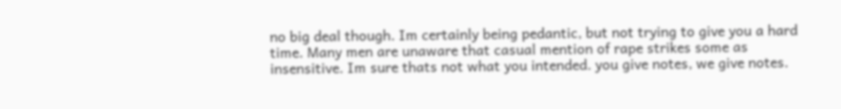no big deal though. Im certainly being pedantic, but not trying to give you a hard time. Many men are unaware that casual mention of rape strikes some as insensitive. Im sure thats not what you intended. you give notes, we give notes.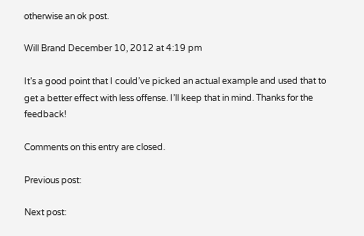otherwise an ok post.

Will Brand December 10, 2012 at 4:19 pm

It’s a good point that I could’ve picked an actual example and used that to get a better effect with less offense. I’ll keep that in mind. Thanks for the feedback!

Comments on this entry are closed.

Previous post:

Next post: